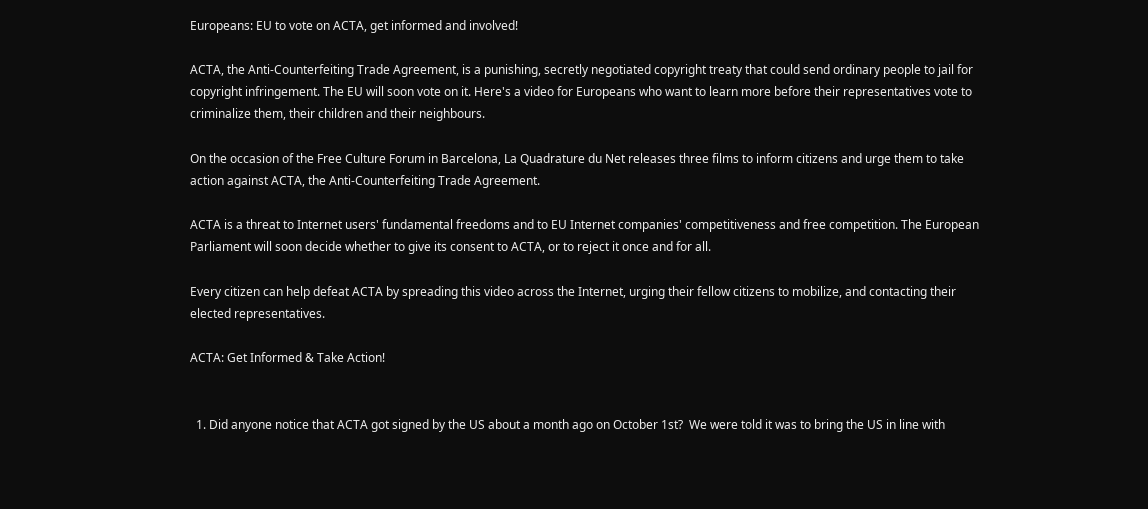Europeans: EU to vote on ACTA, get informed and involved!

ACTA, the Anti-Counterfeiting Trade Agreement, is a punishing, secretly negotiated copyright treaty that could send ordinary people to jail for copyright infringement. The EU will soon vote on it. Here's a video for Europeans who want to learn more before their representatives vote to criminalize them, their children and their neighbours.

On the occasion of the Free Culture Forum in Barcelona, La Quadrature du Net releases three films to inform citizens and urge them to take action against ACTA, the Anti-Counterfeiting Trade Agreement.

ACTA is a threat to Internet users' fundamental freedoms and to EU Internet companies' competitiveness and free competition. The European Parliament will soon decide whether to give its consent to ACTA, or to reject it once and for all.

Every citizen can help defeat ACTA by spreading this video across the Internet, urging their fellow citizens to mobilize, and contacting their elected representatives.

ACTA: Get Informed & Take Action!


  1. Did anyone notice that ACTA got signed by the US about a month ago on October 1st?  We were told it was to bring the US in line with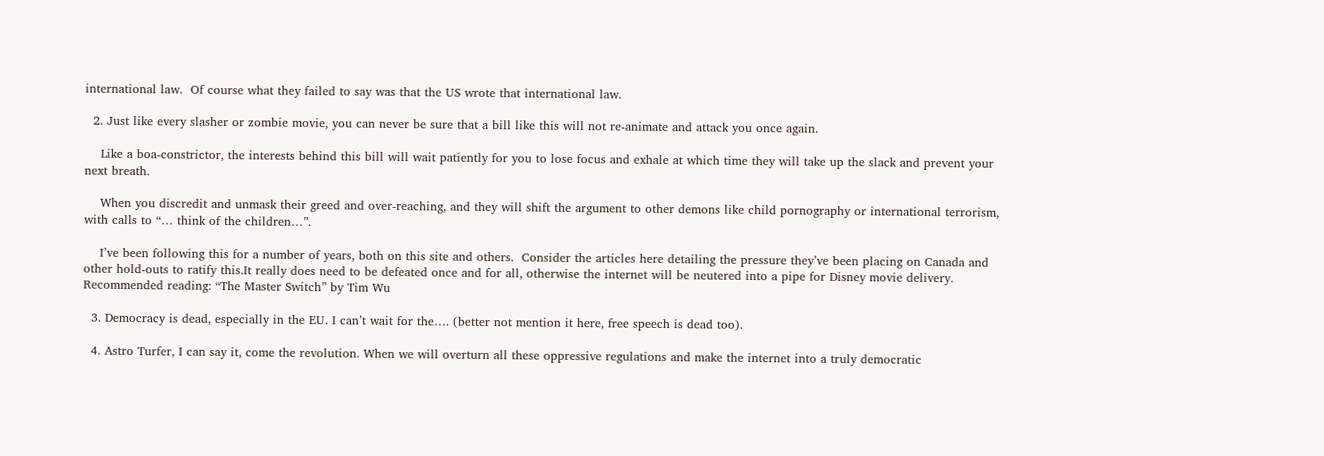international law.  Of course what they failed to say was that the US wrote that international law.

  2. Just like every slasher or zombie movie, you can never be sure that a bill like this will not re-animate and attack you once again.

    Like a boa-constrictor, the interests behind this bill will wait patiently for you to lose focus and exhale at which time they will take up the slack and prevent your next breath.

    When you discredit and unmask their greed and over-reaching, and they will shift the argument to other demons like child pornography or international terrorism, with calls to “… think of the children…”.

    I’ve been following this for a number of years, both on this site and others.  Consider the articles here detailing the pressure they’ve been placing on Canada and other hold-outs to ratify this.It really does need to be defeated once and for all, otherwise the internet will be neutered into a pipe for Disney movie delivery.  Recommended reading: “The Master Switch” by Tim Wu

  3. Democracy is dead, especially in the EU. I can’t wait for the…. (better not mention it here, free speech is dead too).

  4. Astro Turfer, I can say it, come the revolution. When we will overturn all these oppressive regulations and make the internet into a truly democratic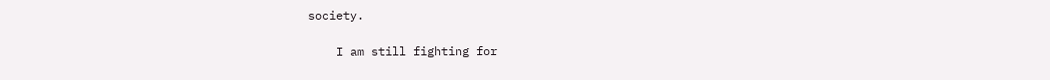society.

    I am still fighting for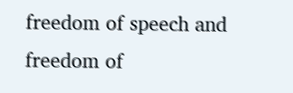freedom of speech and freedom of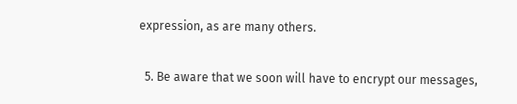expression, as are many others.

  5. Be aware that we soon will have to encrypt our messages,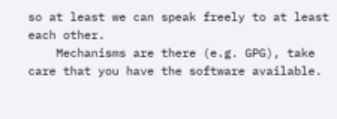so at least we can speak freely to at least each other.
    Mechanisms are there (e.g. GPG), take care that you have the software available.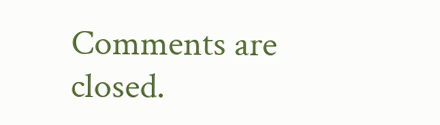Comments are closed.